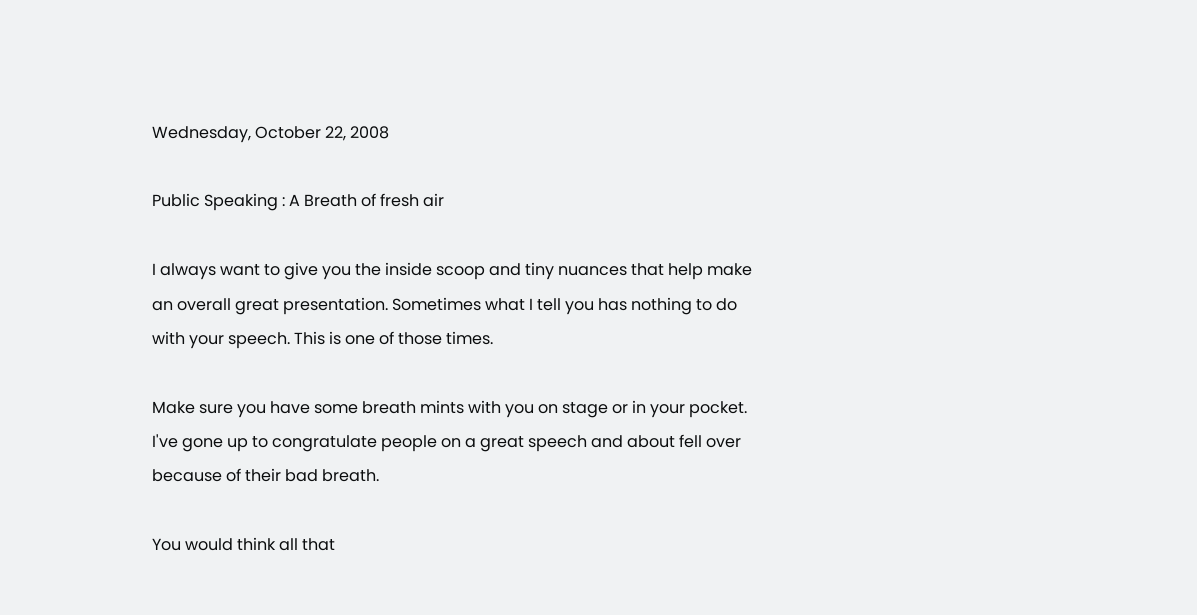Wednesday, October 22, 2008

Public Speaking : A Breath of fresh air

I always want to give you the inside scoop and tiny nuances that help make an overall great presentation. Sometimes what I tell you has nothing to do with your speech. This is one of those times.

Make sure you have some breath mints with you on stage or in your pocket. I've gone up to congratulate people on a great speech and about fell over because of their bad breath.

You would think all that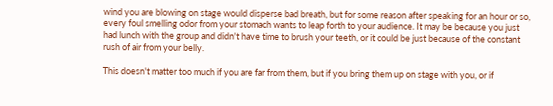wind you are blowing on stage would disperse bad breath, but for some reason after speaking for an hour or so, every foul smelling odor from your stomach wants to leap forth to your audience. It may be because you just had lunch with the group and didn't have time to brush your teeth, or it could be just because of the constant rush of air from your belly.

This doesn't matter too much if you are far from them, but if you bring them up on stage with you, or if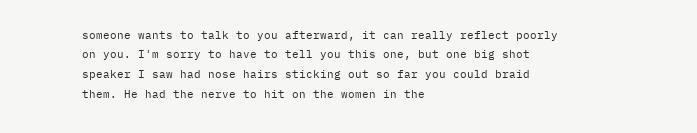someone wants to talk to you afterward, it can really reflect poorly on you. I'm sorry to have to tell you this one, but one big shot speaker I saw had nose hairs sticking out so far you could braid them. He had the nerve to hit on the women in the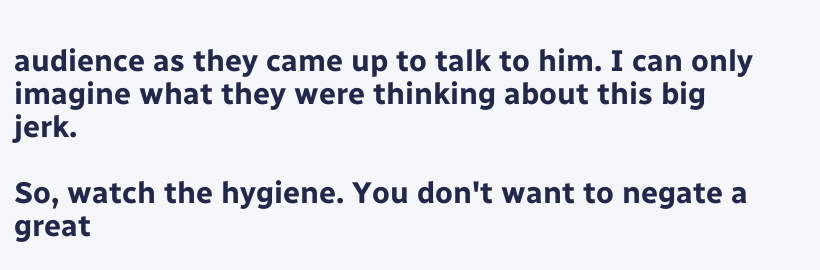audience as they came up to talk to him. I can only imagine what they were thinking about this big jerk.

So, watch the hygiene. You don't want to negate a great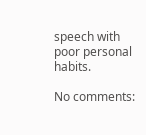speech with poor personal habits.

No comments: